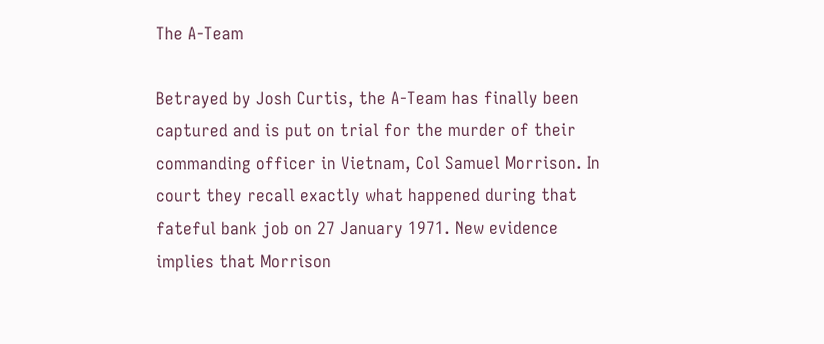The A-Team

Betrayed by Josh Curtis, the A-Team has finally been captured and is put on trial for the murder of their commanding officer in Vietnam, Col Samuel Morrison. In court they recall exactly what happened during that fateful bank job on 27 January 1971. New evidence implies that Morrison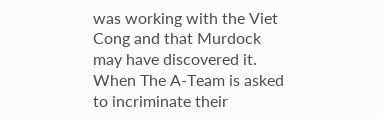was working with the Viet Cong and that Murdock may have discovered it. When The A-Team is asked to incriminate their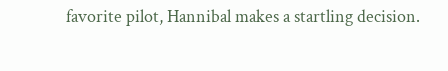favorite pilot, Hannibal makes a startling decision.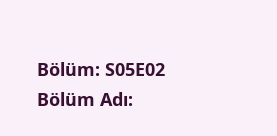Bölüm: S05E02
Bölüm Adı: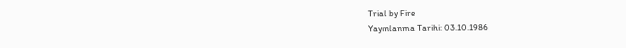Trial by Fire
Yayınlanma Tarihi: 03.10.1986